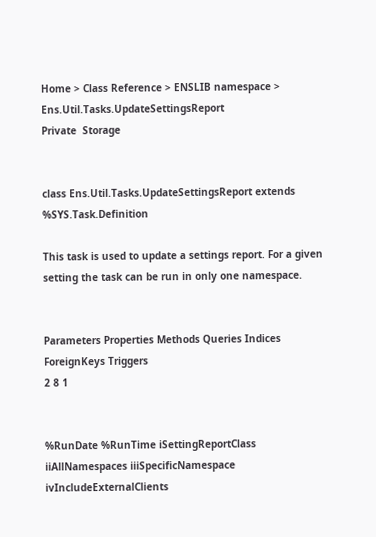Home > Class Reference > ENSLIB namespace > Ens.Util.Tasks.UpdateSettingsReport
Private  Storage


class Ens.Util.Tasks.UpdateSettingsReport extends %SYS.Task.Definition

This task is used to update a settings report. For a given setting the task can be run in only one namespace.


Parameters Properties Methods Queries Indices ForeignKeys Triggers
2 8 1


%RunDate %RunTime iSettingReportClass
iiAllNamespaces iiiSpecificNamespace ivIncludeExternalClients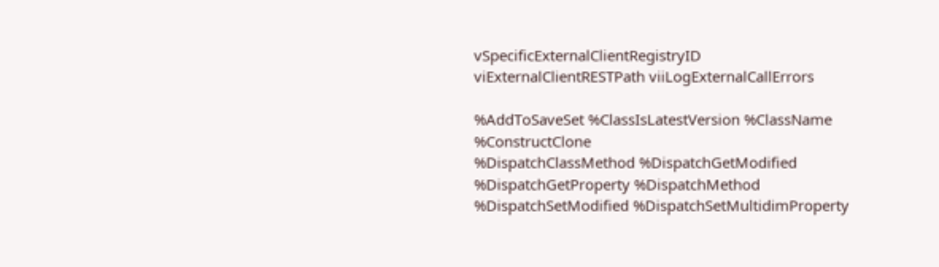vSpecificExternalClientRegistryID viExternalClientRESTPath viiLogExternalCallErrors

%AddToSaveSet %ClassIsLatestVersion %ClassName %ConstructClone
%DispatchClassMethod %DispatchGetModified %DispatchGetProperty %DispatchMethod
%DispatchSetModified %DispatchSetMultidimProperty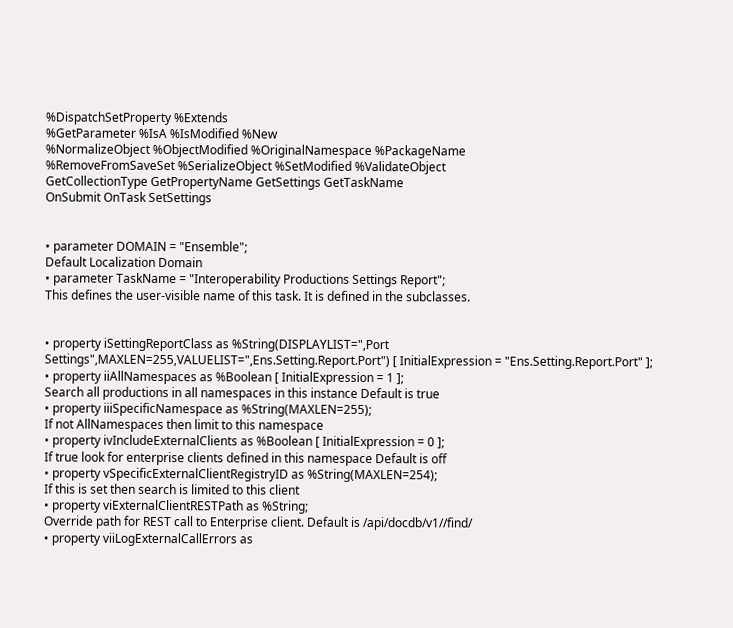%DispatchSetProperty %Extends
%GetParameter %IsA %IsModified %New
%NormalizeObject %ObjectModified %OriginalNamespace %PackageName
%RemoveFromSaveSet %SerializeObject %SetModified %ValidateObject
GetCollectionType GetPropertyName GetSettings GetTaskName
OnSubmit OnTask SetSettings


• parameter DOMAIN = "Ensemble";
Default Localization Domain
• parameter TaskName = "Interoperability Productions Settings Report";
This defines the user-visible name of this task. It is defined in the subclasses.


• property iSettingReportClass as %String(DISPLAYLIST=",Port Settings",MAXLEN=255,VALUELIST=",Ens.Setting.Report.Port") [ InitialExpression = "Ens.Setting.Report.Port" ];
• property iiAllNamespaces as %Boolean [ InitialExpression = 1 ];
Search all productions in all namespaces in this instance Default is true
• property iiiSpecificNamespace as %String(MAXLEN=255);
If not AllNamespaces then limit to this namespace
• property ivIncludeExternalClients as %Boolean [ InitialExpression = 0 ];
If true look for enterprise clients defined in this namespace Default is off
• property vSpecificExternalClientRegistryID as %String(MAXLEN=254);
If this is set then search is limited to this client
• property viExternalClientRESTPath as %String;
Override path for REST call to Enterprise client. Default is /api/docdb/v1//find/
• property viiLogExternalCallErrors as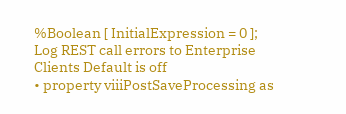%Boolean [ InitialExpression = 0 ];
Log REST call errors to Enterprise Clients Default is off
• property viiiPostSaveProcessing as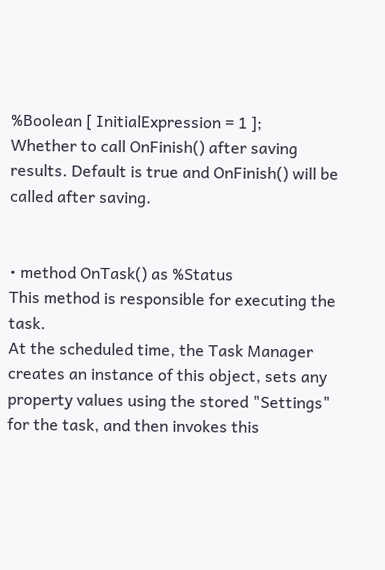%Boolean [ InitialExpression = 1 ];
Whether to call OnFinish() after saving results. Default is true and OnFinish() will be called after saving.


• method OnTask() as %Status
This method is responsible for executing the task.
At the scheduled time, the Task Manager creates an instance of this object, sets any property values using the stored "Settings" for the task, and then invokes this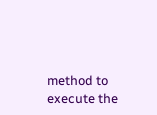method to execute the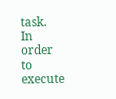task.
In order to execute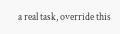a real task, override this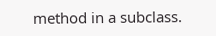method in a subclass.